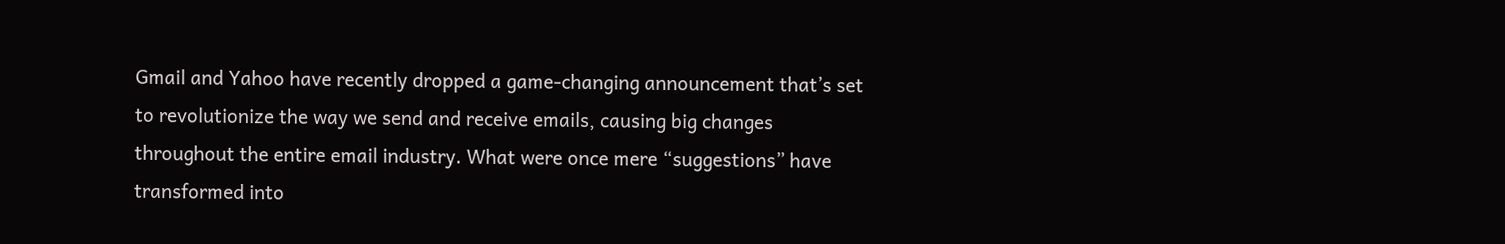Gmail and Yahoo have recently dropped a game-changing announcement that’s set to revolutionize the way we send and receive emails, causing big changes throughout the entire email industry. What were once mere “suggestions” have transformed into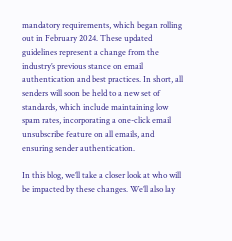mandatory requirements, which began rolling out in February 2024. These updated guidelines represent a change from the industry’s previous stance on email authentication and best practices. In short, all senders will soon be held to a new set of standards, which include maintaining low spam rates, incorporating a one-click email unsubscribe feature on all emails, and ensuring sender authentication.

In this blog, we’ll take a closer look at who will be impacted by these changes. We’ll also lay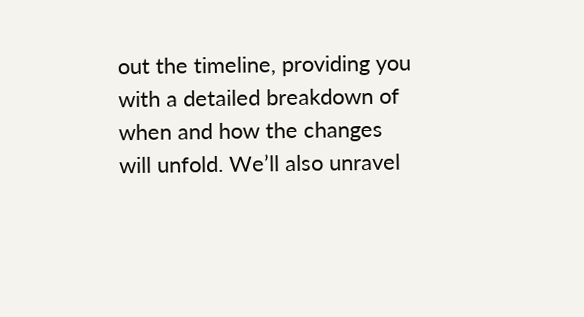out the timeline, providing you with a detailed breakdown of when and how the changes will unfold. We’ll also unravel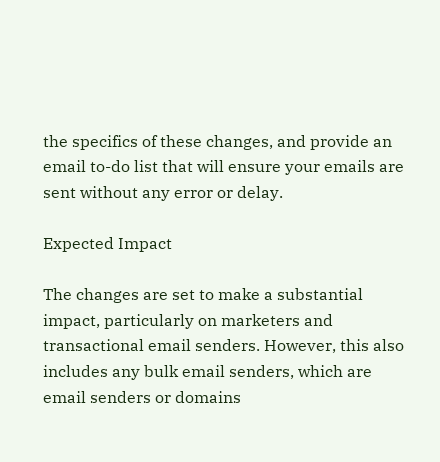the specifics of these changes, and provide an email to-do list that will ensure your emails are sent without any error or delay.

Expected Impact

The changes are set to make a substantial impact, particularly on marketers and transactional email senders. However, this also includes any bulk email senders, which are email senders or domains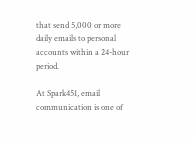that send 5,000 or more daily emails to personal accounts within a 24-hour period.

At Spark451, email communication is one of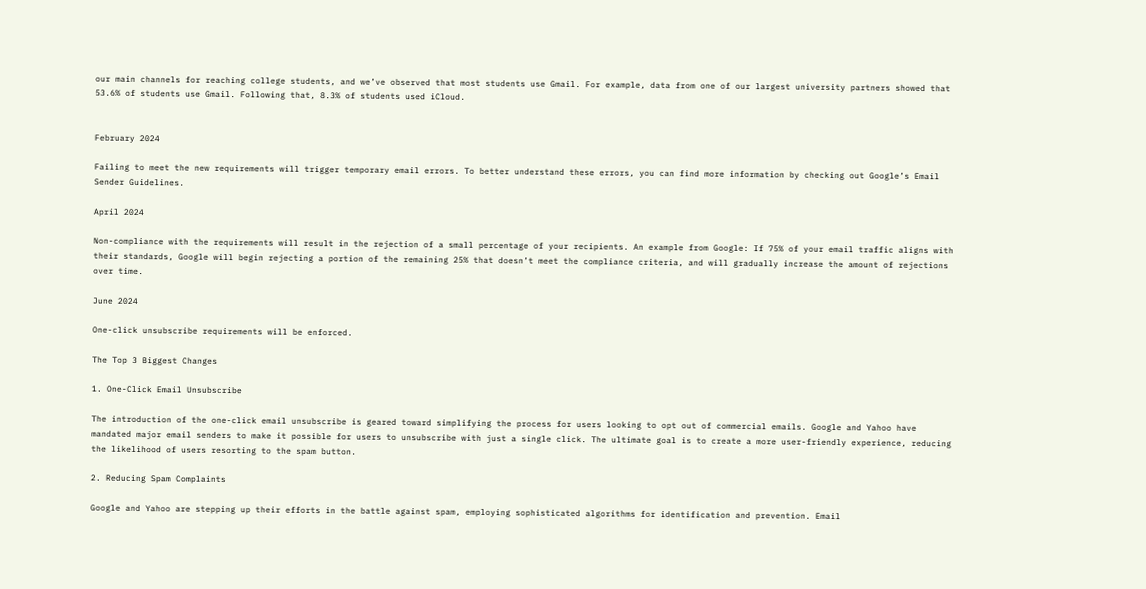our main channels for reaching college students, and we’ve observed that most students use Gmail. For example, data from one of our largest university partners showed that 53.6% of students use Gmail. Following that, 8.3% of students used iCloud.


February 2024

Failing to meet the new requirements will trigger temporary email errors. To better understand these errors, you can find more information by checking out Google’s Email Sender Guidelines.

April 2024

Non-compliance with the requirements will result in the rejection of a small percentage of your recipients. An example from Google: If 75% of your email traffic aligns with their standards, Google will begin rejecting a portion of the remaining 25% that doesn’t meet the compliance criteria, and will gradually increase the amount of rejections over time.

June 2024

One-click unsubscribe requirements will be enforced.

The Top 3 Biggest Changes

1. One-Click Email Unsubscribe

The introduction of the one-click email unsubscribe is geared toward simplifying the process for users looking to opt out of commercial emails. Google and Yahoo have mandated major email senders to make it possible for users to unsubscribe with just a single click. The ultimate goal is to create a more user-friendly experience, reducing the likelihood of users resorting to the spam button.

2. Reducing Spam Complaints

Google and Yahoo are stepping up their efforts in the battle against spam, employing sophisticated algorithms for identification and prevention. Email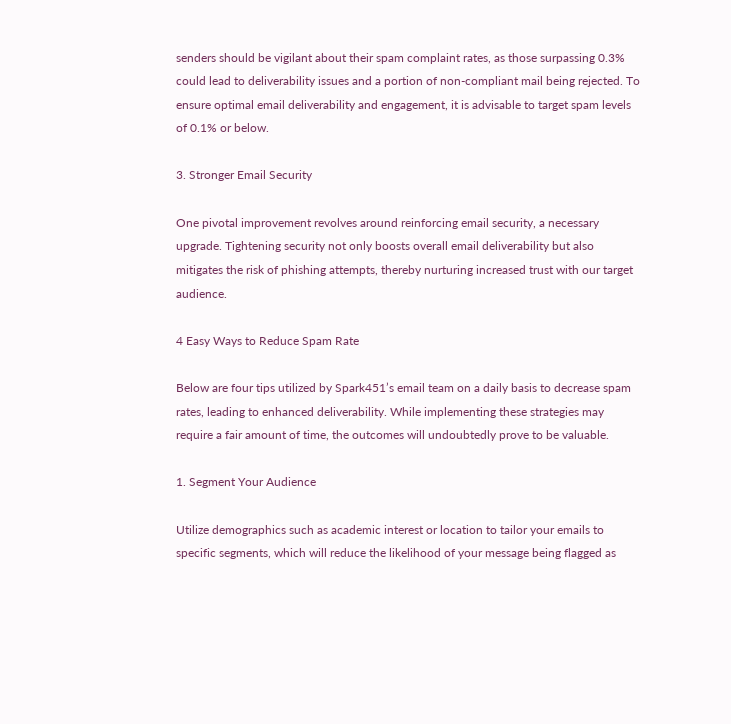senders should be vigilant about their spam complaint rates, as those surpassing 0.3% could lead to deliverability issues and a portion of non-compliant mail being rejected. To ensure optimal email deliverability and engagement, it is advisable to target spam levels of 0.1% or below.

3. Stronger Email Security

One pivotal improvement revolves around reinforcing email security, a necessary upgrade. Tightening security not only boosts overall email deliverability but also mitigates the risk of phishing attempts, thereby nurturing increased trust with our target audience.

4 Easy Ways to Reduce Spam Rate

Below are four tips utilized by Spark451’s email team on a daily basis to decrease spam rates, leading to enhanced deliverability. While implementing these strategies may require a fair amount of time, the outcomes will undoubtedly prove to be valuable.

1. Segment Your Audience

Utilize demographics such as academic interest or location to tailor your emails to specific segments, which will reduce the likelihood of your message being flagged as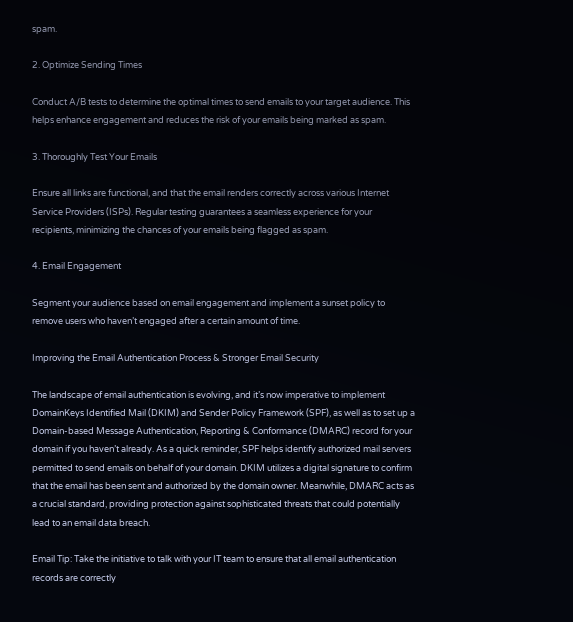spam.

2. Optimize Sending Times

Conduct A/B tests to determine the optimal times to send emails to your target audience. This helps enhance engagement and reduces the risk of your emails being marked as spam.

3. Thoroughly Test Your Emails

Ensure all links are functional, and that the email renders correctly across various Internet Service Providers (ISPs). Regular testing guarantees a seamless experience for your recipients, minimizing the chances of your emails being flagged as spam.

4. Email Engagement

Segment your audience based on email engagement and implement a sunset policy to remove users who haven’t engaged after a certain amount of time.

Improving the Email Authentication Process & Stronger Email Security

The landscape of email authentication is evolving, and it’s now imperative to implement DomainKeys Identified Mail (DKIM) and Sender Policy Framework (SPF), as well as to set up a Domain-based Message Authentication, Reporting & Conformance (DMARC) record for your domain if you haven’t already. As a quick reminder, SPF helps identify authorized mail servers permitted to send emails on behalf of your domain. DKIM utilizes a digital signature to confirm that the email has been sent and authorized by the domain owner. Meanwhile, DMARC acts as a crucial standard, providing protection against sophisticated threats that could potentially lead to an email data breach.

Email Tip: Take the initiative to talk with your IT team to ensure that all email authentication records are correctly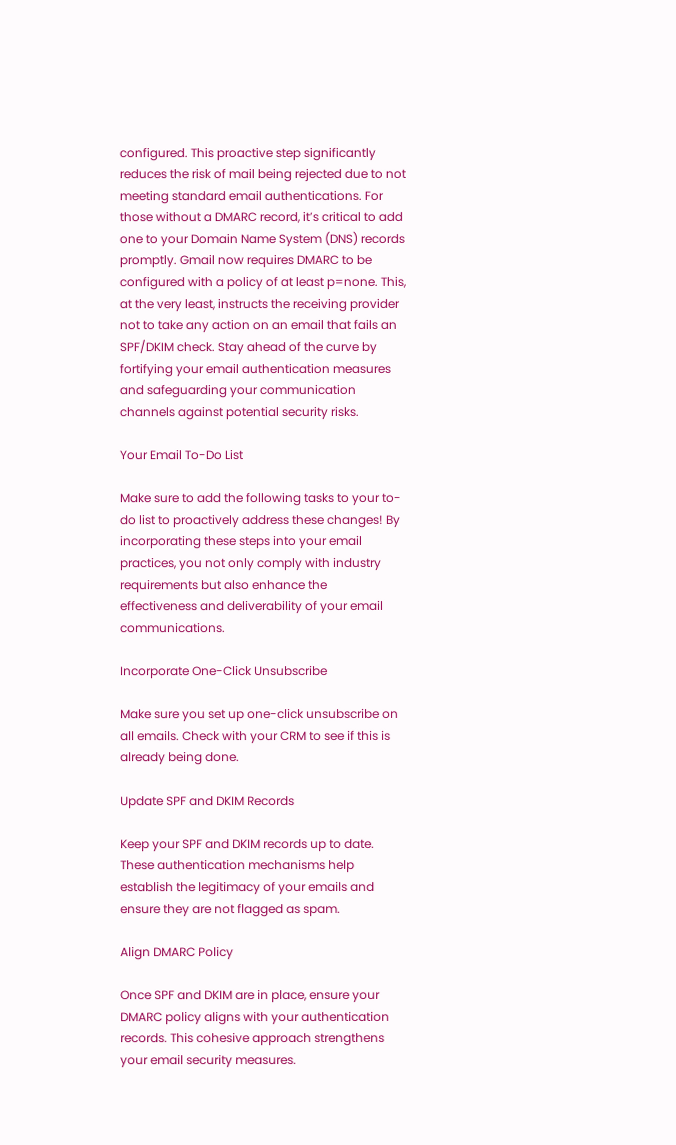configured. This proactive step significantly reduces the risk of mail being rejected due to not meeting standard email authentications. For those without a DMARC record, it’s critical to add one to your Domain Name System (DNS) records promptly. Gmail now requires DMARC to be configured with a policy of at least p=none. This, at the very least, instructs the receiving provider not to take any action on an email that fails an SPF/DKIM check. Stay ahead of the curve by fortifying your email authentication measures and safeguarding your communication channels against potential security risks.

Your Email To-Do List

Make sure to add the following tasks to your to-do list to proactively address these changes! By incorporating these steps into your email practices, you not only comply with industry requirements but also enhance the effectiveness and deliverability of your email communications.

Incorporate One-Click Unsubscribe

Make sure you set up one-click unsubscribe on all emails. Check with your CRM to see if this is already being done.

Update SPF and DKIM Records

Keep your SPF and DKIM records up to date. These authentication mechanisms help establish the legitimacy of your emails and ensure they are not flagged as spam.

Align DMARC Policy

Once SPF and DKIM are in place, ensure your DMARC policy aligns with your authentication records. This cohesive approach strengthens your email security measures.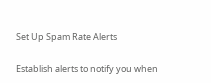Set Up Spam Rate Alerts

Establish alerts to notify you when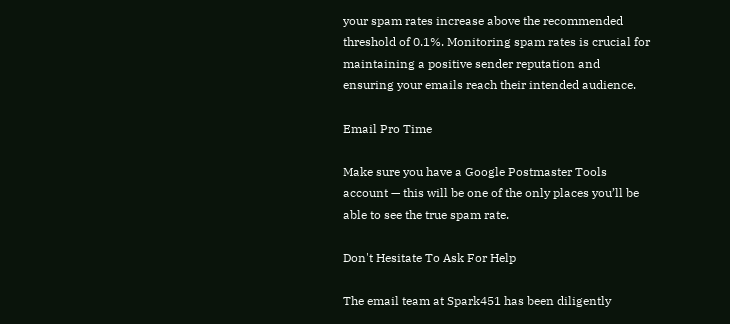your spam rates increase above the recommended threshold of 0.1%. Monitoring spam rates is crucial for maintaining a positive sender reputation and ensuring your emails reach their intended audience.

Email Pro Time

Make sure you have a Google Postmaster Tools account — this will be one of the only places you’ll be able to see the true spam rate.

Don't Hesitate To Ask For Help

The email team at Spark451 has been diligently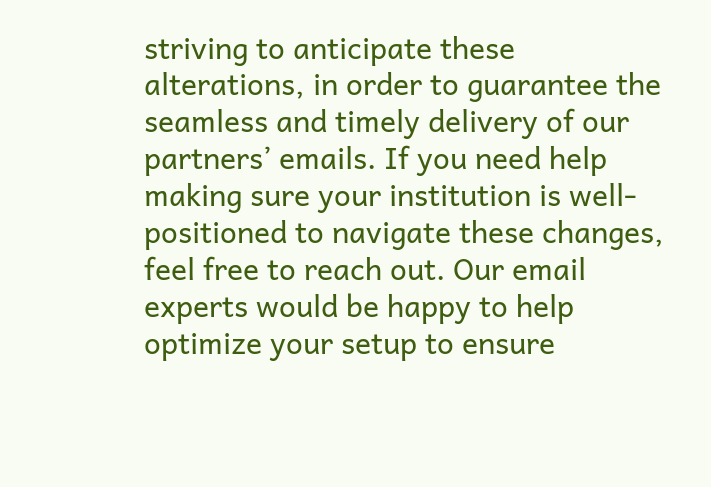striving to anticipate these alterations, in order to guarantee the seamless and timely delivery of our partners’ emails. If you need help making sure your institution is well-positioned to navigate these changes, feel free to reach out. Our email experts would be happy to help optimize your setup to ensure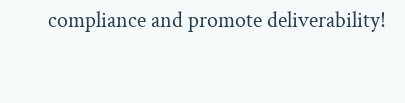compliance and promote deliverability!